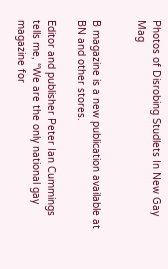Photos of Disrobing Studlets In New Gay Mag


B magazine is a new publication available at BN and other stores.

Editor and publisher Peter Ian Cummings tells me, “We are the only national gay magazine for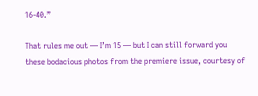16-40.”

That rules me out — I’m 15 — but I can still forward you these bodacious photos from the premiere issue, courtesy of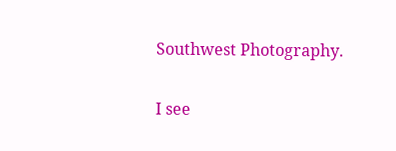Southwest Photography.

I see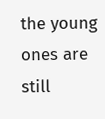the young ones are still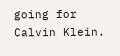going for Calvin Klein.